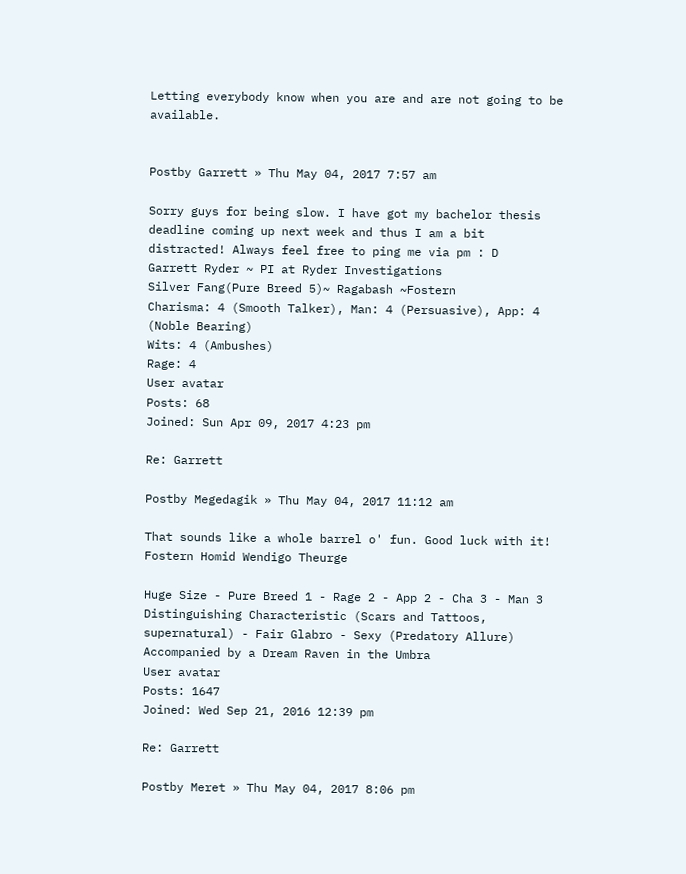Letting everybody know when you are and are not going to be available.


Postby Garrett » Thu May 04, 2017 7:57 am

Sorry guys for being slow. I have got my bachelor thesis deadline coming up next week and thus I am a bit distracted! Always feel free to ping me via pm : D
Garrett Ryder ~ PI at Ryder Investigations
Silver Fang(Pure Breed 5)~ Ragabash ~Fostern
Charisma: 4 (Smooth Talker), Man: 4 (Persuasive), App: 4 (Noble Bearing)
Wits: 4 (Ambushes)
Rage: 4
User avatar
Posts: 68
Joined: Sun Apr 09, 2017 4:23 pm

Re: Garrett

Postby Megedagik » Thu May 04, 2017 11:12 am

That sounds like a whole barrel o' fun. Good luck with it!
Fostern Homid Wendigo Theurge

Huge Size - Pure Breed 1 - Rage 2 - App 2 - Cha 3 - Man 3
Distinguishing Characteristic (Scars and Tattoos, supernatural) - Fair Glabro - Sexy (Predatory Allure)
Accompanied by a Dream Raven in the Umbra
User avatar
Posts: 1647
Joined: Wed Sep 21, 2016 12:39 pm

Re: Garrett

Postby Meret » Thu May 04, 2017 8:06 pm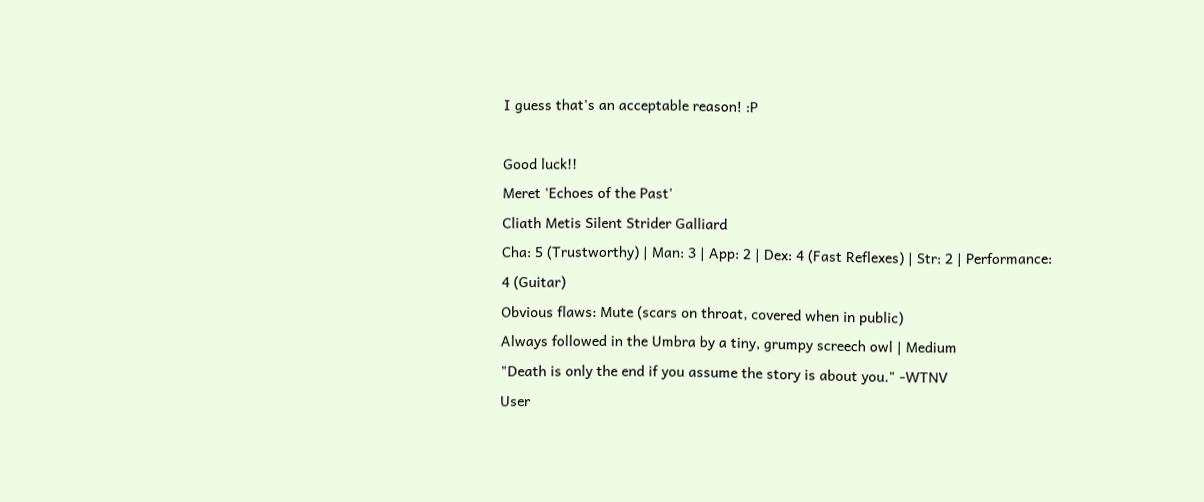I guess that's an acceptable reason! :P

Good luck!!
Meret 'Echoes of the Past'
Cliath Metis Silent Strider Galliard
Cha: 5 (Trustworthy) | Man: 3 | App: 2 | Dex: 4 (Fast Reflexes) | Str: 2 | Performance: 4 (Guitar)
Obvious flaws: Mute (scars on throat, covered when in public)
Always followed in the Umbra by a tiny, grumpy screech owl | Medium
"Death is only the end if you assume the story is about you." -WTNV
User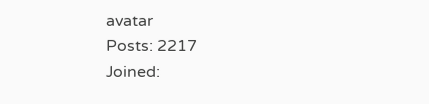avatar
Posts: 2217
Joined: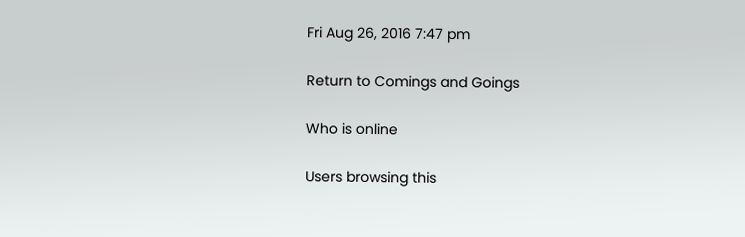Fri Aug 26, 2016 7:47 pm

Return to Comings and Goings

Who is online

Users browsing this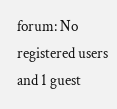forum: No registered users and 1 guest